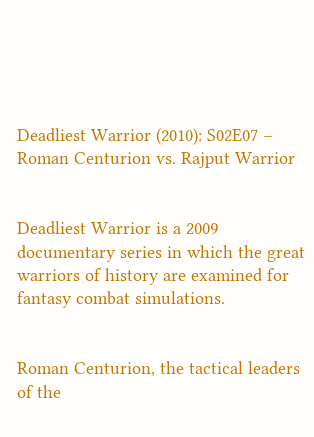Deadliest Warrior (2010): S02E07 – Roman Centurion vs. Rajput Warrior


Deadliest Warrior is a 2009 documentary series in which the great warriors of history are examined for fantasy combat simulations.


Roman Centurion, the tactical leaders of the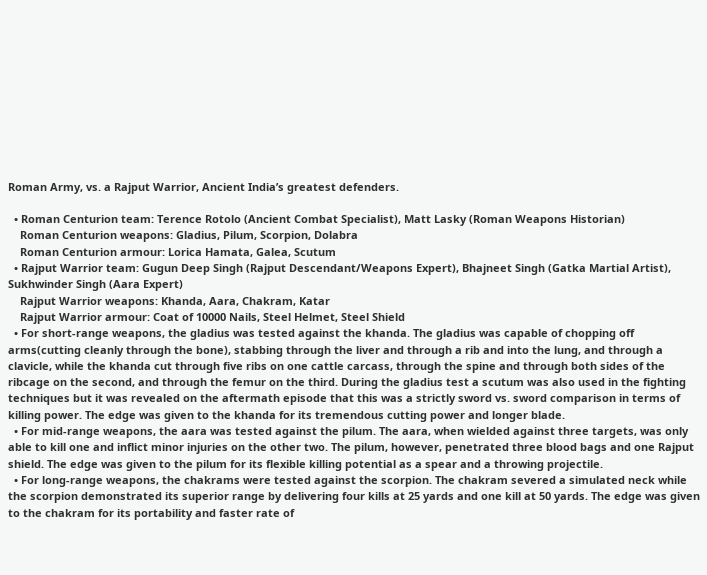Roman Army, vs. a Rajput Warrior, Ancient India’s greatest defenders.

  • Roman Centurion team: Terence Rotolo (Ancient Combat Specialist), Matt Lasky (Roman Weapons Historian)
    Roman Centurion weapons: Gladius, Pilum, Scorpion, Dolabra
    Roman Centurion armour: Lorica Hamata, Galea, Scutum
  • Rajput Warrior team: Gugun Deep Singh (Rajput Descendant/Weapons Expert), Bhajneet Singh (Gatka Martial Artist), Sukhwinder Singh (Aara Expert)
    Rajput Warrior weapons: Khanda, Aara, Chakram, Katar
    Rajput Warrior armour: Coat of 10000 Nails, Steel Helmet, Steel Shield
  • For short-range weapons, the gladius was tested against the khanda. The gladius was capable of chopping off arms(cutting cleanly through the bone), stabbing through the liver and through a rib and into the lung, and through a clavicle, while the khanda cut through five ribs on one cattle carcass, through the spine and through both sides of the ribcage on the second, and through the femur on the third. During the gladius test a scutum was also used in the fighting techniques but it was revealed on the aftermath episode that this was a strictly sword vs. sword comparison in terms of killing power. The edge was given to the khanda for its tremendous cutting power and longer blade.
  • For mid-range weapons, the aara was tested against the pilum. The aara, when wielded against three targets, was only able to kill one and inflict minor injuries on the other two. The pilum, however, penetrated three blood bags and one Rajput shield. The edge was given to the pilum for its flexible killing potential as a spear and a throwing projectile.
  • For long-range weapons, the chakrams were tested against the scorpion. The chakram severed a simulated neck while the scorpion demonstrated its superior range by delivering four kills at 25 yards and one kill at 50 yards. The edge was given to the chakram for its portability and faster rate of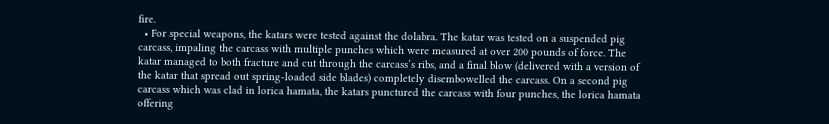fire.
  • For special weapons, the katars were tested against the dolabra. The katar was tested on a suspended pig carcass, impaling the carcass with multiple punches which were measured at over 200 pounds of force. The katar managed to both fracture and cut through the carcass’s ribs, and a final blow (delivered with a version of the katar that spread out spring-loaded side blades) completely disembowelled the carcass. On a second pig carcass which was clad in lorica hamata, the katars punctured the carcass with four punches, the lorica hamata offering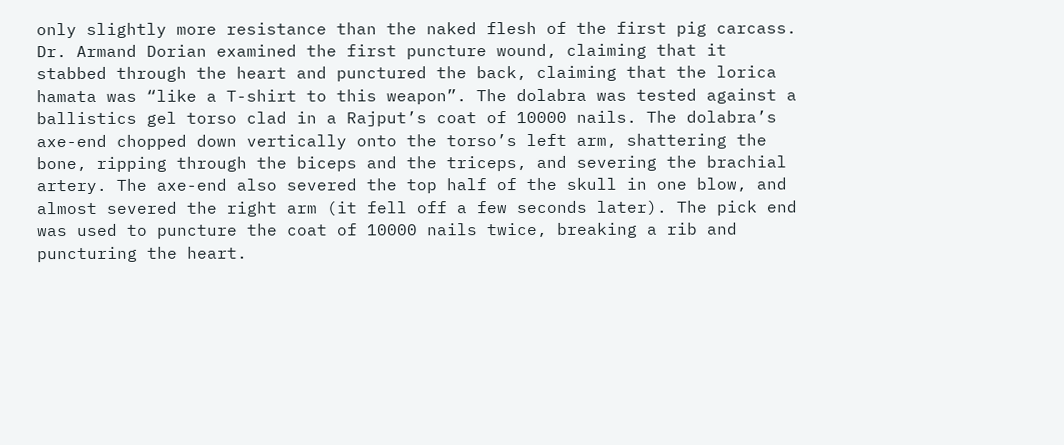only slightly more resistance than the naked flesh of the first pig carcass. Dr. Armand Dorian examined the first puncture wound, claiming that it stabbed through the heart and punctured the back, claiming that the lorica hamata was “like a T-shirt to this weapon”. The dolabra was tested against a ballistics gel torso clad in a Rajput’s coat of 10000 nails. The dolabra’s axe-end chopped down vertically onto the torso’s left arm, shattering the bone, ripping through the biceps and the triceps, and severing the brachial artery. The axe-end also severed the top half of the skull in one blow, and almost severed the right arm (it fell off a few seconds later). The pick end was used to puncture the coat of 10000 nails twice, breaking a rib and puncturing the heart.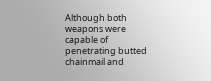Although both weapons were capable of penetrating butted chainmail and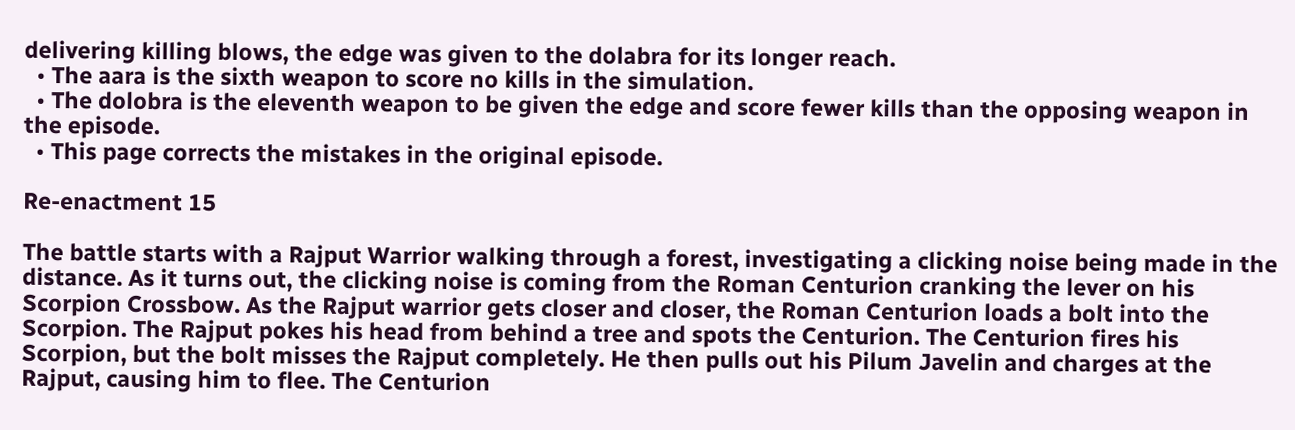delivering killing blows, the edge was given to the dolabra for its longer reach.
  • The aara is the sixth weapon to score no kills in the simulation.
  • The dolobra is the eleventh weapon to be given the edge and score fewer kills than the opposing weapon in the episode.
  • This page corrects the mistakes in the original episode.

Re-enactment 15

The battle starts with a Rajput Warrior walking through a forest, investigating a clicking noise being made in the distance. As it turns out, the clicking noise is coming from the Roman Centurion cranking the lever on his Scorpion Crossbow. As the Rajput warrior gets closer and closer, the Roman Centurion loads a bolt into the Scorpion. The Rajput pokes his head from behind a tree and spots the Centurion. The Centurion fires his Scorpion, but the bolt misses the Rajput completely. He then pulls out his Pilum Javelin and charges at the Rajput, causing him to flee. The Centurion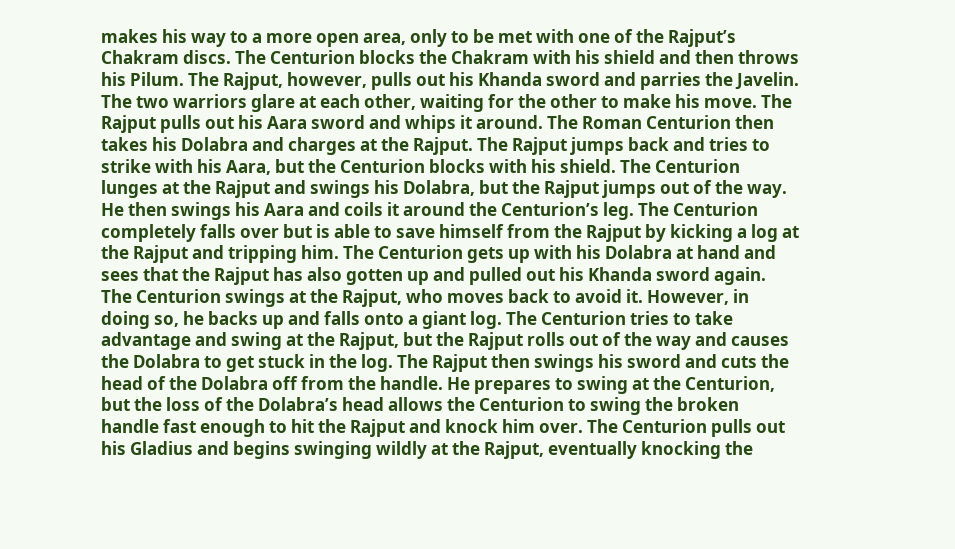makes his way to a more open area, only to be met with one of the Rajput’s Chakram discs. The Centurion blocks the Chakram with his shield and then throws his Pilum. The Rajput, however, pulls out his Khanda sword and parries the Javelin. The two warriors glare at each other, waiting for the other to make his move. The Rajput pulls out his Aara sword and whips it around. The Roman Centurion then takes his Dolabra and charges at the Rajput. The Rajput jumps back and tries to strike with his Aara, but the Centurion blocks with his shield. The Centurion lunges at the Rajput and swings his Dolabra, but the Rajput jumps out of the way. He then swings his Aara and coils it around the Centurion’s leg. The Centurion completely falls over but is able to save himself from the Rajput by kicking a log at the Rajput and tripping him. The Centurion gets up with his Dolabra at hand and sees that the Rajput has also gotten up and pulled out his Khanda sword again. The Centurion swings at the Rajput, who moves back to avoid it. However, in doing so, he backs up and falls onto a giant log. The Centurion tries to take advantage and swing at the Rajput, but the Rajput rolls out of the way and causes the Dolabra to get stuck in the log. The Rajput then swings his sword and cuts the head of the Dolabra off from the handle. He prepares to swing at the Centurion, but the loss of the Dolabra’s head allows the Centurion to swing the broken handle fast enough to hit the Rajput and knock him over. The Centurion pulls out his Gladius and begins swinging wildly at the Rajput, eventually knocking the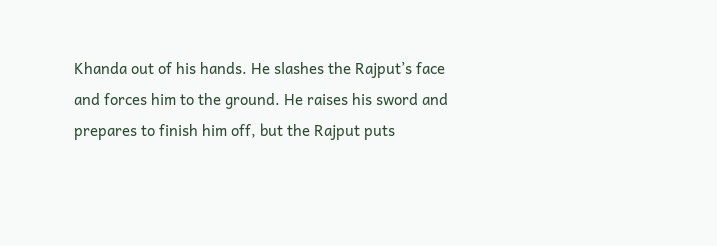Khanda out of his hands. He slashes the Rajput’s face and forces him to the ground. He raises his sword and prepares to finish him off, but the Rajput puts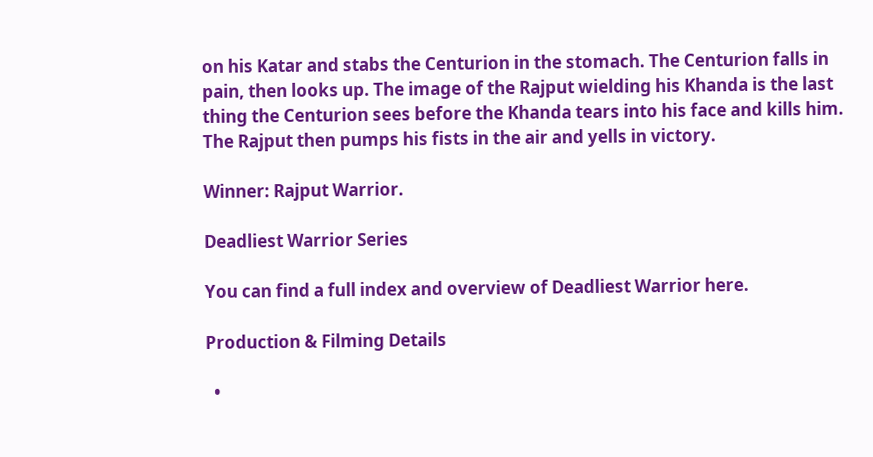on his Katar and stabs the Centurion in the stomach. The Centurion falls in pain, then looks up. The image of the Rajput wielding his Khanda is the last thing the Centurion sees before the Khanda tears into his face and kills him. The Rajput then pumps his fists in the air and yells in victory.

Winner: Rajput Warrior.

Deadliest Warrior Series

You can find a full index and overview of Deadliest Warrior here.

Production & Filming Details

  •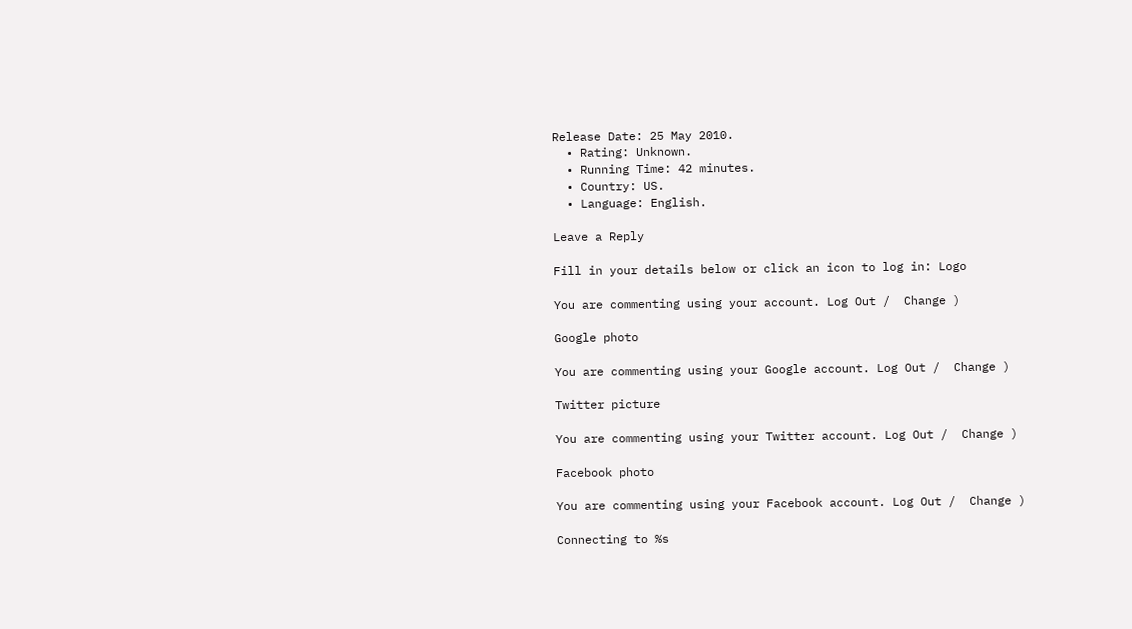Release Date: 25 May 2010.
  • Rating: Unknown.
  • Running Time: 42 minutes.
  • Country: US.
  • Language: English.

Leave a Reply

Fill in your details below or click an icon to log in: Logo

You are commenting using your account. Log Out /  Change )

Google photo

You are commenting using your Google account. Log Out /  Change )

Twitter picture

You are commenting using your Twitter account. Log Out /  Change )

Facebook photo

You are commenting using your Facebook account. Log Out /  Change )

Connecting to %s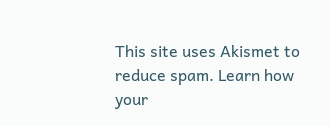This site uses Akismet to reduce spam. Learn how your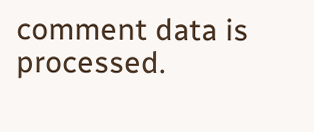comment data is processed.